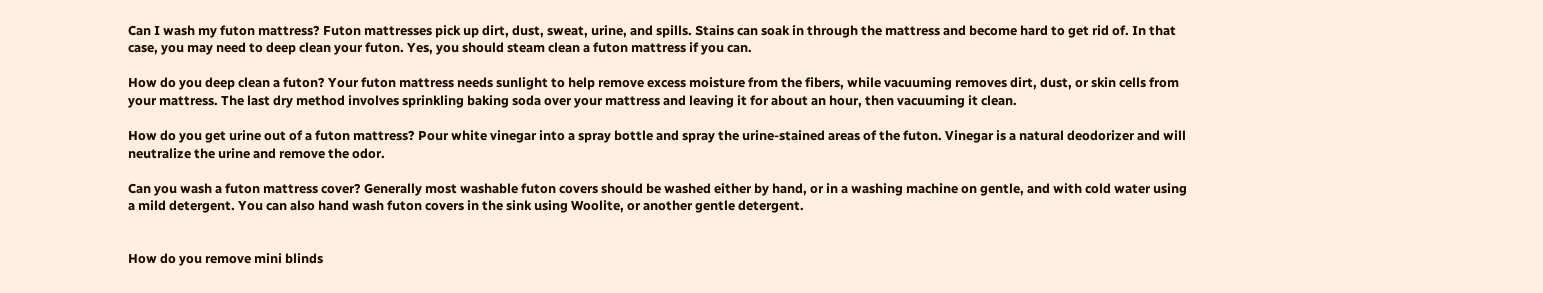Can I wash my futon mattress? Futon mattresses pick up dirt, dust, sweat, urine, and spills. Stains can soak in through the mattress and become hard to get rid of. In that case, you may need to deep clean your futon. Yes, you should steam clean a futon mattress if you can.

How do you deep clean a futon? Your futon mattress needs sunlight to help remove excess moisture from the fibers, while vacuuming removes dirt, dust, or skin cells from your mattress. The last dry method involves sprinkling baking soda over your mattress and leaving it for about an hour, then vacuuming it clean.

How do you get urine out of a futon mattress? Pour white vinegar into a spray bottle and spray the urine-stained areas of the futon. Vinegar is a natural deodorizer and will neutralize the urine and remove the odor.

Can you wash a futon mattress cover? Generally most washable futon covers should be washed either by hand, or in a washing machine on gentle, and with cold water using a mild detergent. You can also hand wash futon covers in the sink using Woolite, or another gentle detergent.


How do you remove mini blinds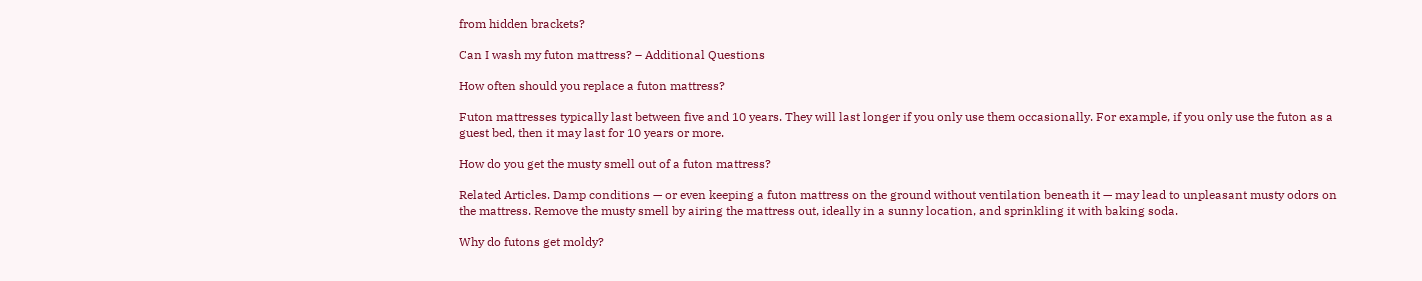from hidden brackets?

Can I wash my futon mattress? – Additional Questions

How often should you replace a futon mattress?

Futon mattresses typically last between five and 10 years. They will last longer if you only use them occasionally. For example, if you only use the futon as a guest bed, then it may last for 10 years or more.

How do you get the musty smell out of a futon mattress?

Related Articles. Damp conditions — or even keeping a futon mattress on the ground without ventilation beneath it — may lead to unpleasant musty odors on the mattress. Remove the musty smell by airing the mattress out, ideally in a sunny location, and sprinkling it with baking soda.

Why do futons get moldy?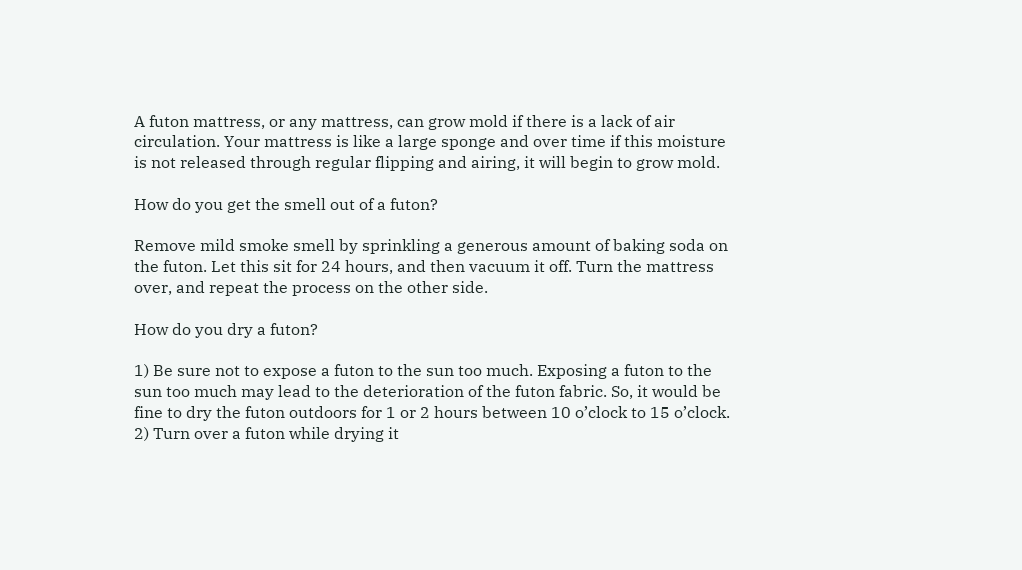A futon mattress, or any mattress, can grow mold if there is a lack of air circulation. Your mattress is like a large sponge and over time if this moisture is not released through regular flipping and airing, it will begin to grow mold.

How do you get the smell out of a futon?

Remove mild smoke smell by sprinkling a generous amount of baking soda on the futon. Let this sit for 24 hours, and then vacuum it off. Turn the mattress over, and repeat the process on the other side.

How do you dry a futon?

1) Be sure not to expose a futon to the sun too much. Exposing a futon to the sun too much may lead to the deterioration of the futon fabric. So, it would be fine to dry the futon outdoors for 1 or 2 hours between 10 o’clock to 15 o’clock. 2) Turn over a futon while drying it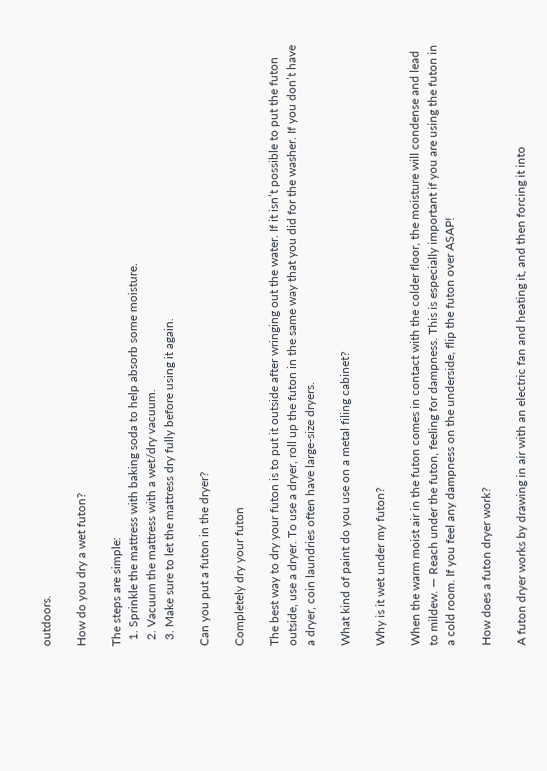outdoors.

How do you dry a wet futon?

The steps are simple:
  1. Sprinkle the mattress with baking soda to help absorb some moisture.
  2. Vacuum the mattress with a wet/dry vacuum.
  3. Make sure to let the mattress dry fully before using it again.

Can you put a futon in the dryer?

Completely dry your futon

The best way to dry your futon is to put it outside after wringing out the water. If it isn’t possible to put the futon outside, use a dryer. To use a dryer, roll up the futon in the same way that you did for the washer. If you don’t have a dryer, coin laundries often have large-size dryers.

What kind of paint do you use on a metal filing cabinet?

Why is it wet under my futon?

When the warm moist air in the futon comes in contact with the colder floor, the moisture will condense and lead to mildew. — Reach under the futon, feeling for dampness. This is especially important if you are using the futon in a cold room. If you feel any dampness on the underside, flip the futon over ASAP!

How does a futon dryer work?

A futon dryer works by drawing in air with an electric fan and heating it, and then forcing it into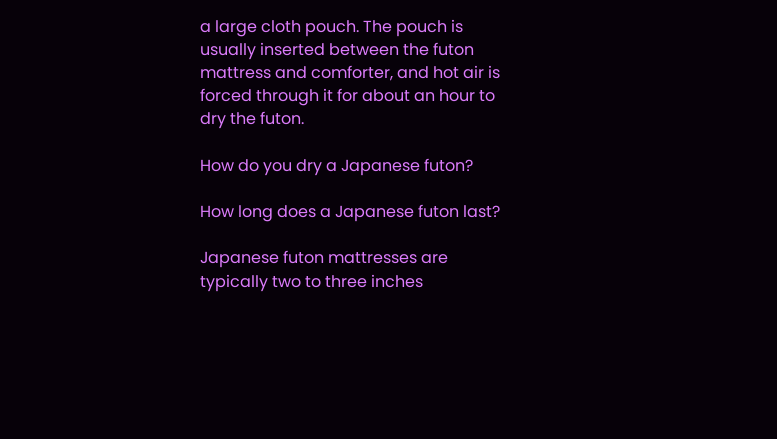a large cloth pouch. The pouch is usually inserted between the futon mattress and comforter, and hot air is forced through it for about an hour to dry the futon.

How do you dry a Japanese futon?

How long does a Japanese futon last?

Japanese futon mattresses are typically two to three inches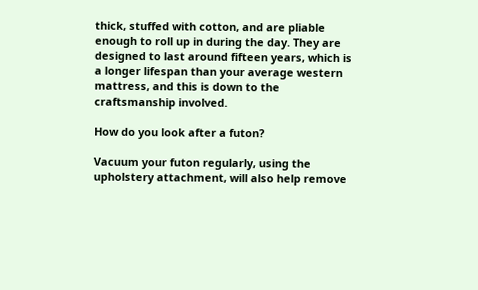thick, stuffed with cotton, and are pliable enough to roll up in during the day. They are designed to last around fifteen years, which is a longer lifespan than your average western mattress, and this is down to the craftsmanship involved.

How do you look after a futon?

Vacuum your futon regularly, using the upholstery attachment, will also help remove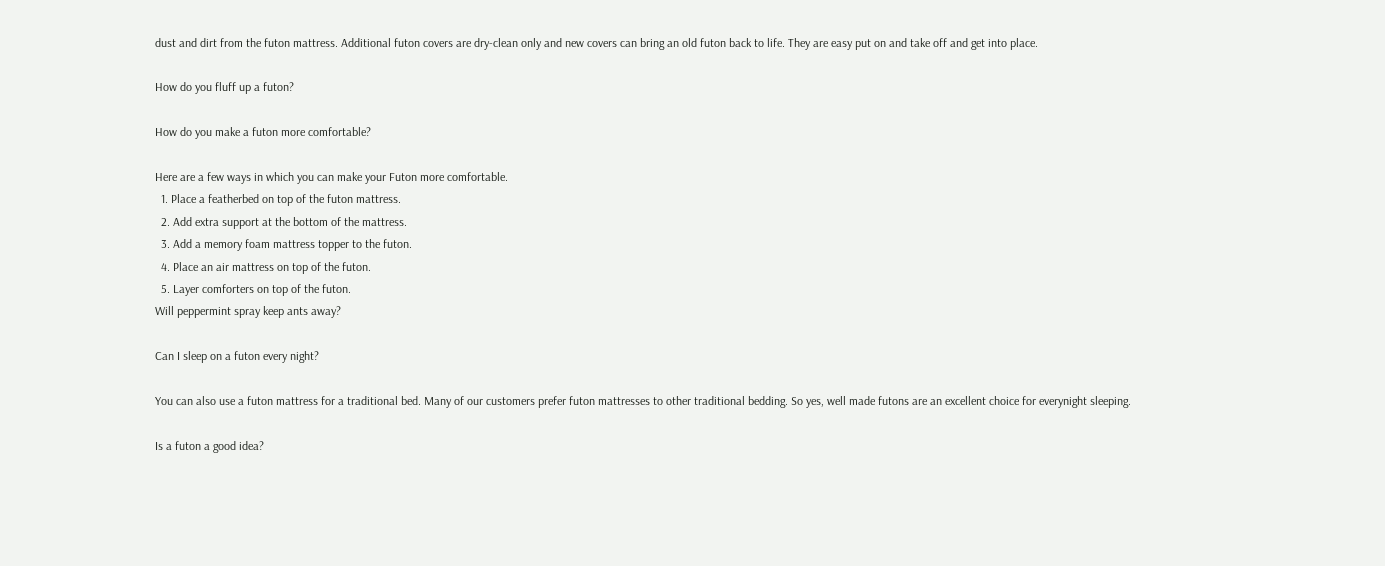dust and dirt from the futon mattress. Additional futon covers are dry-clean only and new covers can bring an old futon back to life. They are easy put on and take off and get into place.

How do you fluff up a futon?

How do you make a futon more comfortable?

Here are a few ways in which you can make your Futon more comfortable.
  1. Place a featherbed on top of the futon mattress.
  2. Add extra support at the bottom of the mattress.
  3. Add a memory foam mattress topper to the futon.
  4. Place an air mattress on top of the futon.
  5. Layer comforters on top of the futon.
Will peppermint spray keep ants away?

Can I sleep on a futon every night?

You can also use a futon mattress for a traditional bed. Many of our customers prefer futon mattresses to other traditional bedding. So yes, well made futons are an excellent choice for everynight sleeping.

Is a futon a good idea?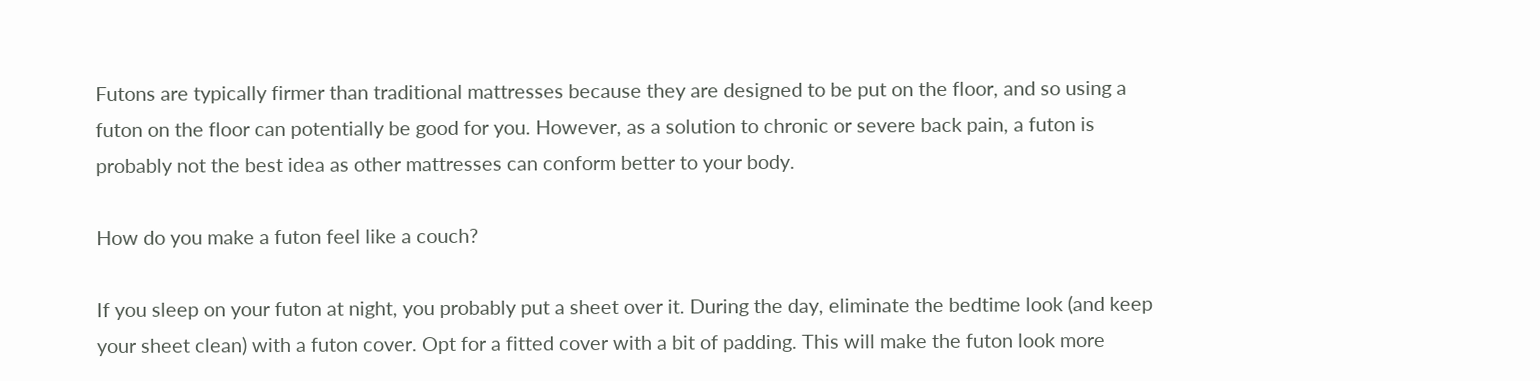Futons are typically firmer than traditional mattresses because they are designed to be put on the floor, and so using a futon on the floor can potentially be good for you. However, as a solution to chronic or severe back pain, a futon is probably not the best idea as other mattresses can conform better to your body.

How do you make a futon feel like a couch?

If you sleep on your futon at night, you probably put a sheet over it. During the day, eliminate the bedtime look (and keep your sheet clean) with a futon cover. Opt for a fitted cover with a bit of padding. This will make the futon look more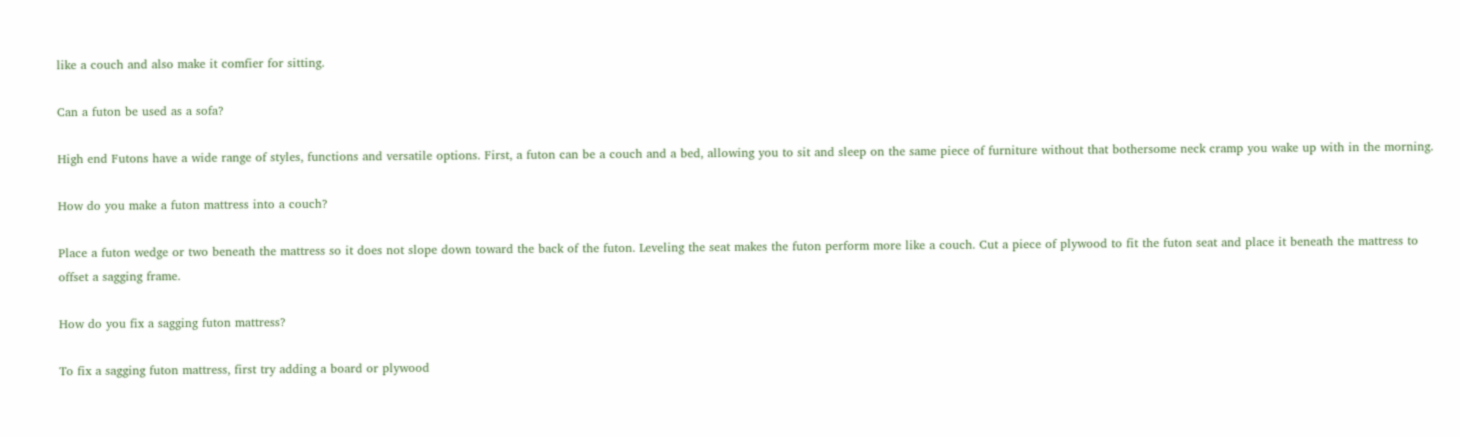like a couch and also make it comfier for sitting.

Can a futon be used as a sofa?

High end Futons have a wide range of styles, functions and versatile options. First, a futon can be a couch and a bed, allowing you to sit and sleep on the same piece of furniture without that bothersome neck cramp you wake up with in the morning.

How do you make a futon mattress into a couch?

Place a futon wedge or two beneath the mattress so it does not slope down toward the back of the futon. Leveling the seat makes the futon perform more like a couch. Cut a piece of plywood to fit the futon seat and place it beneath the mattress to offset a sagging frame.

How do you fix a sagging futon mattress?

To fix a sagging futon mattress, first try adding a board or plywood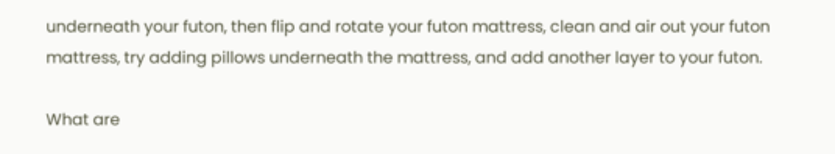underneath your futon, then flip and rotate your futon mattress, clean and air out your futon mattress, try adding pillows underneath the mattress, and add another layer to your futon.

What are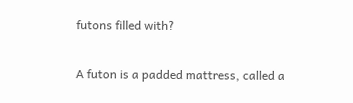futons filled with?

A futon is a padded mattress, called a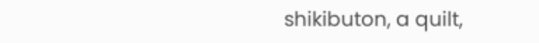shikibuton, a quilt,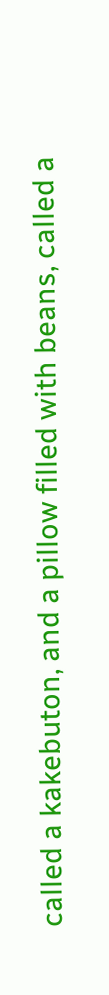called a kakebuton, and a pillow filled with beans, called a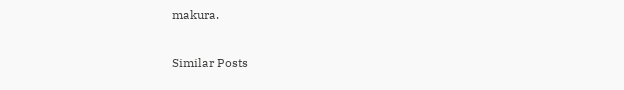makura.

Similar Posts